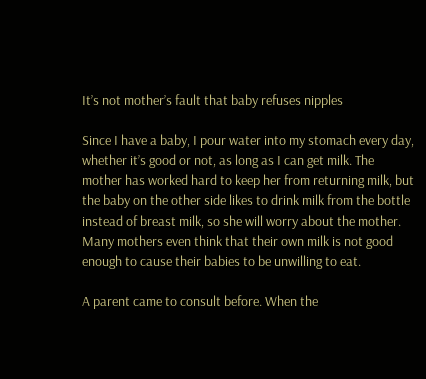It’s not mother’s fault that baby refuses nipples

Since I have a baby, I pour water into my stomach every day, whether it’s good or not, as long as I can get milk. The mother has worked hard to keep her from returning milk, but the baby on the other side likes to drink milk from the bottle instead of breast milk, so she will worry about the mother. Many mothers even think that their own milk is not good enough to cause their babies to be unwilling to eat.

A parent came to consult before. When the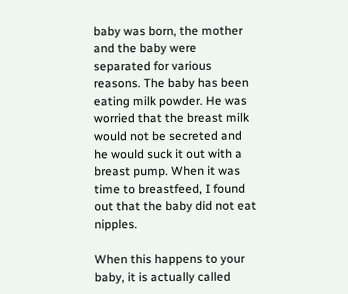baby was born, the mother and the baby were separated for various reasons. The baby has been eating milk powder. He was worried that the breast milk would not be secreted and he would suck it out with a breast pump. When it was time to breastfeed, I found out that the baby did not eat nipples.

When this happens to your baby, it is actually called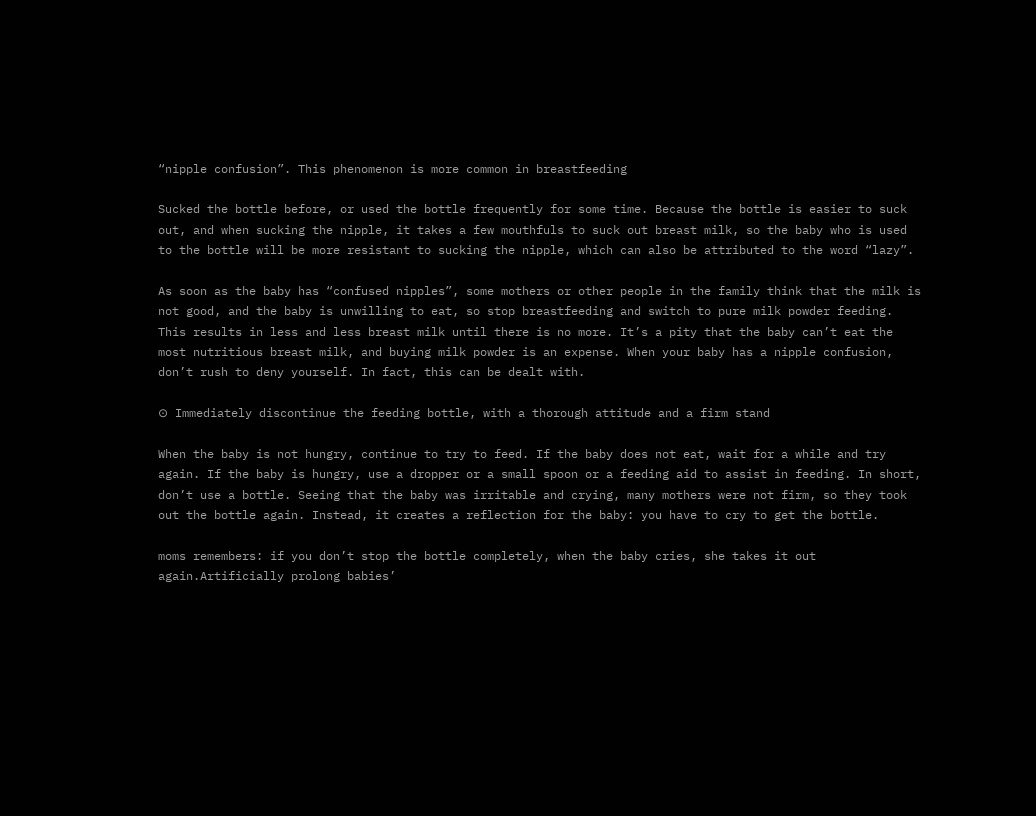“nipple confusion”. This phenomenon is more common in breastfeeding

Sucked the bottle before, or used the bottle frequently for some time. Because the bottle is easier to suck out, and when sucking the nipple, it takes a few mouthfuls to suck out breast milk, so the baby who is used to the bottle will be more resistant to sucking the nipple, which can also be attributed to the word “lazy”.

As soon as the baby has “confused nipples”, some mothers or other people in the family think that the milk is not good, and the baby is unwilling to eat, so stop breastfeeding and switch to pure milk powder feeding. This results in less and less breast milk until there is no more. It’s a pity that the baby can’t eat the most nutritious breast milk, and buying milk powder is an expense. When your baby has a nipple confusion, don’t rush to deny yourself. In fact, this can be dealt with.

⊙ Immediately discontinue the feeding bottle, with a thorough attitude and a firm stand

When the baby is not hungry, continue to try to feed. If the baby does not eat, wait for a while and try again. If the baby is hungry, use a dropper or a small spoon or a feeding aid to assist in feeding. In short, don’t use a bottle. Seeing that the baby was irritable and crying, many mothers were not firm, so they took out the bottle again. Instead, it creates a reflection for the baby: you have to cry to get the bottle.

moms remembers: if you don’t stop the bottle completely, when the baby cries, she takes it out again.Artificially prolong babies’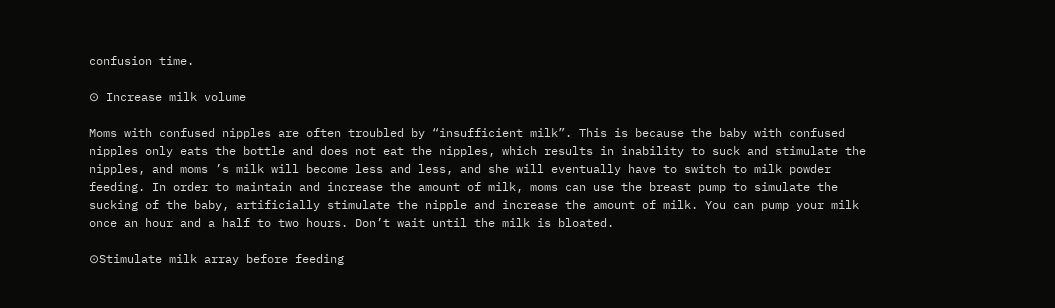confusion time.

⊙ Increase milk volume

Moms with confused nipples are often troubled by “insufficient milk”. This is because the baby with confused nipples only eats the bottle and does not eat the nipples, which results in inability to suck and stimulate the nipples, and moms ’s milk will become less and less, and she will eventually have to switch to milk powder feeding. In order to maintain and increase the amount of milk, moms can use the breast pump to simulate the sucking of the baby, artificially stimulate the nipple and increase the amount of milk. You can pump your milk once an hour and a half to two hours. Don’t wait until the milk is bloated.

⊙Stimulate milk array before feeding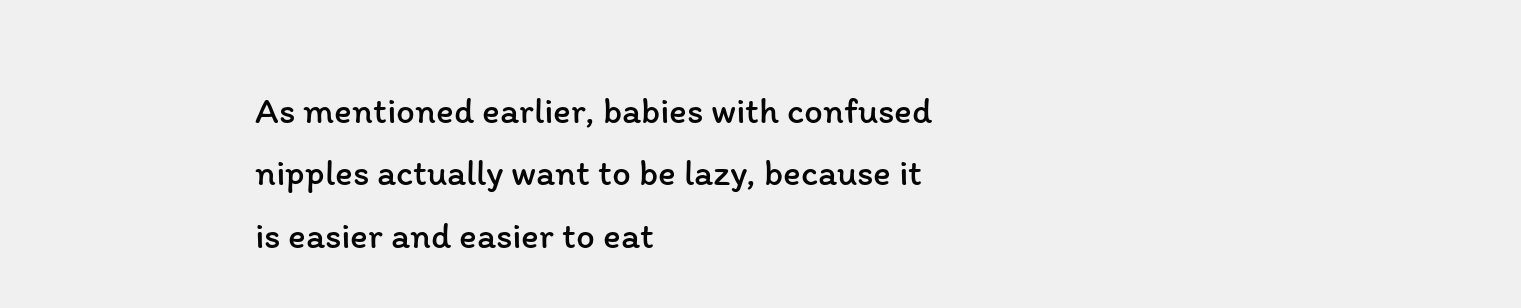As mentioned earlier, babies with confused nipples actually want to be lazy, because it is easier and easier to eat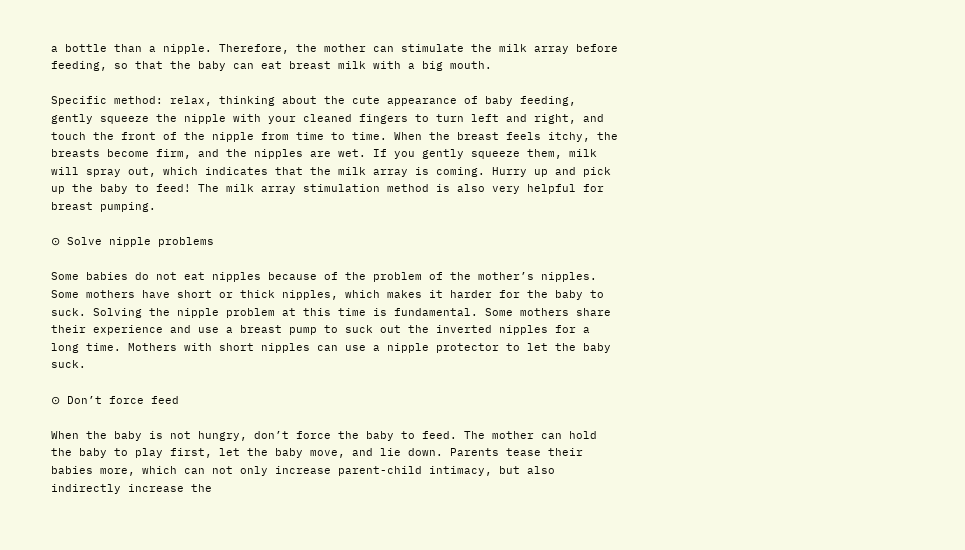a bottle than a nipple. Therefore, the mother can stimulate the milk array before feeding, so that the baby can eat breast milk with a big mouth.

Specific method: relax, thinking about the cute appearance of baby feeding, gently squeeze the nipple with your cleaned fingers to turn left and right, and touch the front of the nipple from time to time. When the breast feels itchy, the breasts become firm, and the nipples are wet. If you gently squeeze them, milk will spray out, which indicates that the milk array is coming. Hurry up and pick up the baby to feed! The milk array stimulation method is also very helpful for breast pumping.

⊙ Solve nipple problems

Some babies do not eat nipples because of the problem of the mother’s nipples. Some mothers have short or thick nipples, which makes it harder for the baby to suck. Solving the nipple problem at this time is fundamental. Some mothers share their experience and use a breast pump to suck out the inverted nipples for a long time. Mothers with short nipples can use a nipple protector to let the baby suck.

⊙ Don’t force feed

When the baby is not hungry, don’t force the baby to feed. The mother can hold the baby to play first, let the baby move, and lie down. Parents tease their babies more, which can not only increase parent-child intimacy, but also indirectly increase the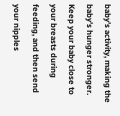baby’s activity, making the baby’s hunger stronger. Keep your baby close to your breasts during feeding, and then send your nipples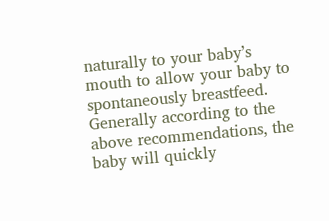naturally to your baby’s mouth to allow your baby to spontaneously breastfeed. Generally according to the above recommendations, the baby will quickly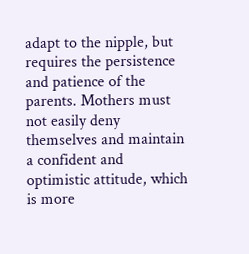adapt to the nipple, but requires the persistence and patience of the parents. Mothers must not easily deny themselves and maintain a confident and optimistic attitude, which is more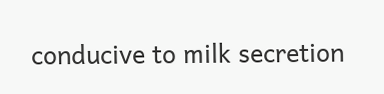conducive to milk secretion